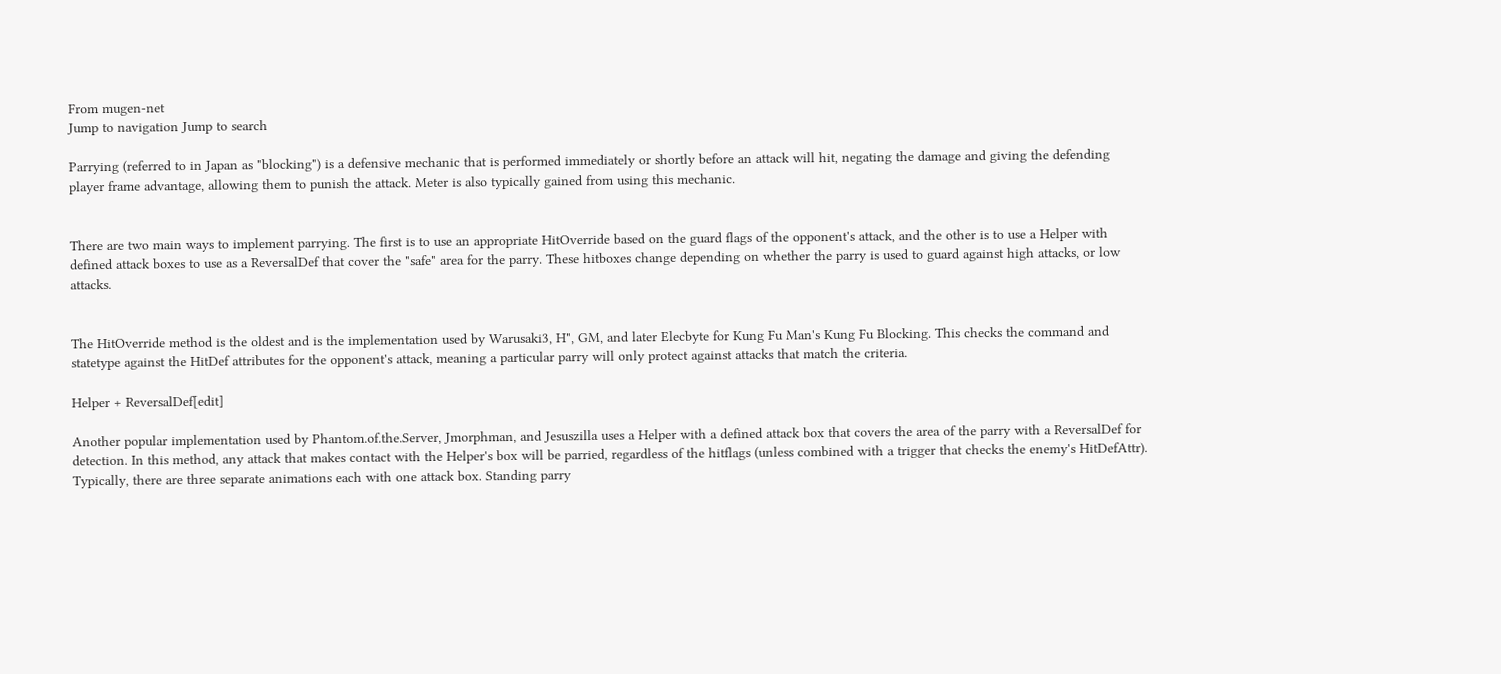From mugen-net
Jump to navigation Jump to search

Parrying (referred to in Japan as "blocking") is a defensive mechanic that is performed immediately or shortly before an attack will hit, negating the damage and giving the defending player frame advantage, allowing them to punish the attack. Meter is also typically gained from using this mechanic.


There are two main ways to implement parrying. The first is to use an appropriate HitOverride based on the guard flags of the opponent's attack, and the other is to use a Helper with defined attack boxes to use as a ReversalDef that cover the "safe" area for the parry. These hitboxes change depending on whether the parry is used to guard against high attacks, or low attacks.


The HitOverride method is the oldest and is the implementation used by Warusaki3, H", GM, and later Elecbyte for Kung Fu Man's Kung Fu Blocking. This checks the command and statetype against the HitDef attributes for the opponent's attack, meaning a particular parry will only protect against attacks that match the criteria.

Helper + ReversalDef[edit]

Another popular implementation used by Phantom.of.the.Server, Jmorphman, and Jesuszilla uses a Helper with a defined attack box that covers the area of the parry with a ReversalDef for detection. In this method, any attack that makes contact with the Helper's box will be parried, regardless of the hitflags (unless combined with a trigger that checks the enemy's HitDefAttr). Typically, there are three separate animations each with one attack box. Standing parry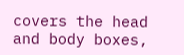covers the head and body boxes,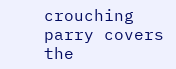crouching parry covers the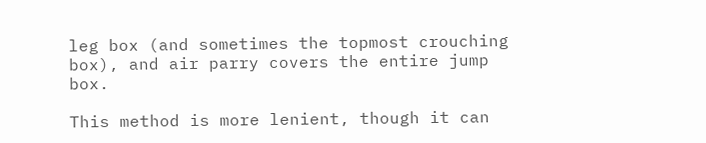leg box (and sometimes the topmost crouching box), and air parry covers the entire jump box.

This method is more lenient, though it can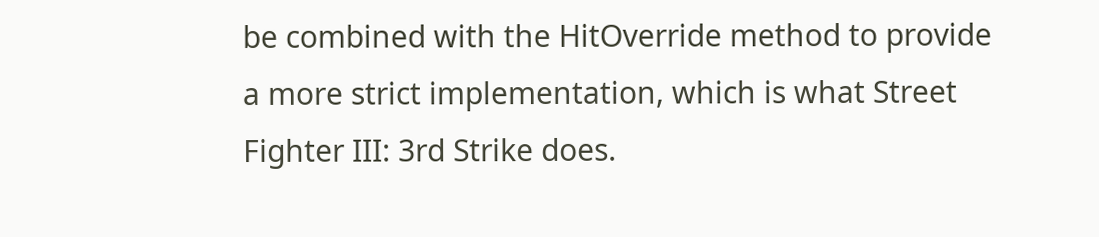be combined with the HitOverride method to provide a more strict implementation, which is what Street Fighter III: 3rd Strike does.